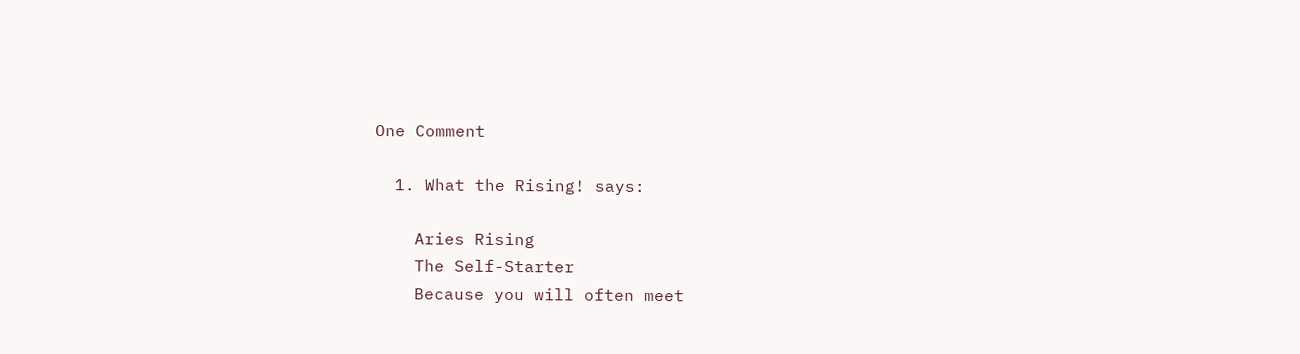One Comment

  1. What the Rising! says:

    Aries Rising
    The Self-Starter
    Because you will often meet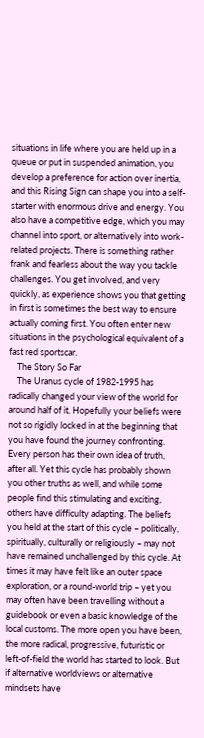situations in life where you are held up in a queue or put in suspended animation, you develop a preference for action over inertia, and this Rising Sign can shape you into a self-starter with enormous drive and energy. You also have a competitive edge, which you may channel into sport, or alternatively into work-related projects. There is something rather frank and fearless about the way you tackle challenges. You get involved, and very quickly, as experience shows you that getting in first is sometimes the best way to ensure actually coming first. You often enter new situations in the psychological equivalent of a fast red sportscar.
    The Story So Far
    The Uranus cycle of 1982-1995 has radically changed your view of the world for around half of it. Hopefully your beliefs were not so rigidly locked in at the beginning that you have found the journey confronting. Every person has their own idea of truth, after all. Yet this cycle has probably shown you other truths as well, and while some people find this stimulating and exciting, others have difficulty adapting. The beliefs you held at the start of this cycle – politically, spiritually, culturally or religiously – may not have remained unchallenged by this cycle. At times it may have felt like an outer space exploration, or a round-world trip – yet you may often have been travelling without a guidebook or even a basic knowledge of the local customs. The more open you have been, the more radical, progressive, futuristic or left-of-field the world has started to look. But if alternative worldviews or alternative mindsets have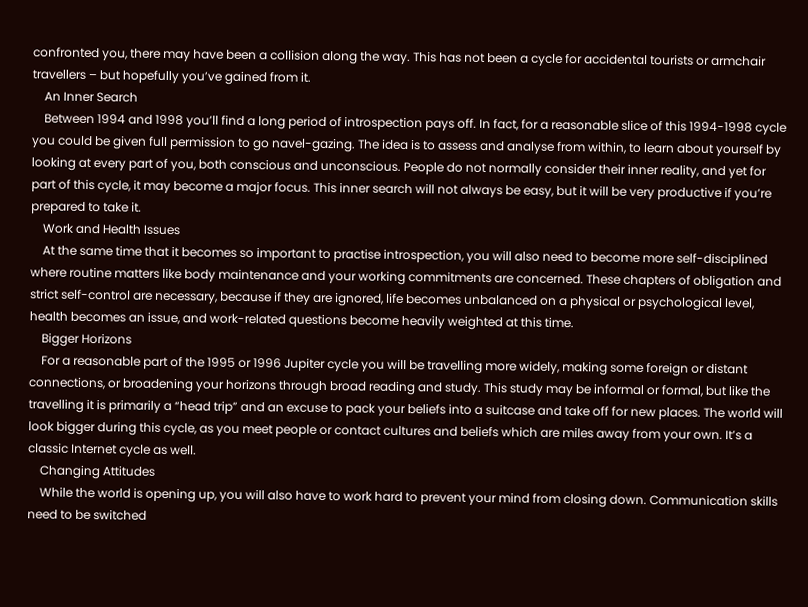confronted you, there may have been a collision along the way. This has not been a cycle for accidental tourists or armchair travellers – but hopefully you’ve gained from it.
    An Inner Search
    Between 1994 and 1998 you’ll find a long period of introspection pays off. In fact, for a reasonable slice of this 1994-1998 cycle you could be given full permission to go navel-gazing. The idea is to assess and analyse from within, to learn about yourself by looking at every part of you, both conscious and unconscious. People do not normally consider their inner reality, and yet for part of this cycle, it may become a major focus. This inner search will not always be easy, but it will be very productive if you’re prepared to take it.
    Work and Health Issues
    At the same time that it becomes so important to practise introspection, you will also need to become more self-disciplined where routine matters like body maintenance and your working commitments are concerned. These chapters of obligation and strict self-control are necessary, because if they are ignored, life becomes unbalanced on a physical or psychological level, health becomes an issue, and work-related questions become heavily weighted at this time.
    Bigger Horizons
    For a reasonable part of the 1995 or 1996 Jupiter cycle you will be travelling more widely, making some foreign or distant connections, or broadening your horizons through broad reading and study. This study may be informal or formal, but like the travelling it is primarily a “head trip” and an excuse to pack your beliefs into a suitcase and take off for new places. The world will look bigger during this cycle, as you meet people or contact cultures and beliefs which are miles away from your own. It’s a classic Internet cycle as well.
    Changing Attitudes
    While the world is opening up, you will also have to work hard to prevent your mind from closing down. Communication skills need to be switched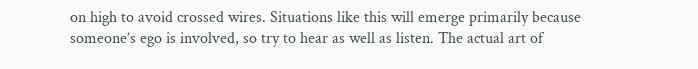on high to avoid crossed wires. Situations like this will emerge primarily because someone’s ego is involved, so try to hear as well as listen. The actual art of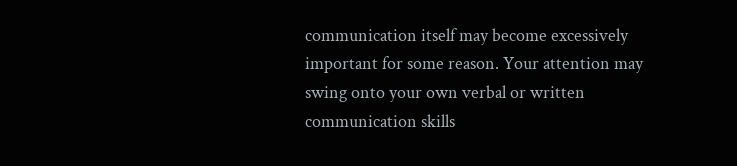communication itself may become excessively important for some reason. Your attention may swing onto your own verbal or written communication skills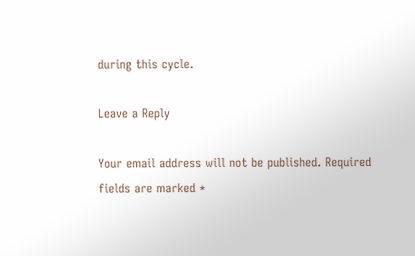during this cycle.

Leave a Reply

Your email address will not be published. Required fields are marked *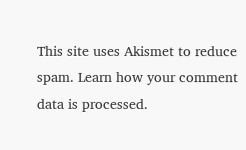This site uses Akismet to reduce spam. Learn how your comment data is processed.